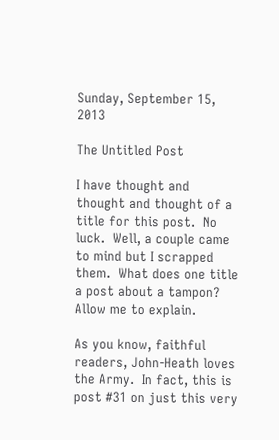Sunday, September 15, 2013

The Untitled Post

I have thought and thought and thought of a title for this post.  No luck.  Well, a couple came to mind but I scrapped them.  What does one title a post about a tampon?  Allow me to explain.

As you know, faithful readers, John-Heath loves the Army.  In fact, this is post #31 on just this very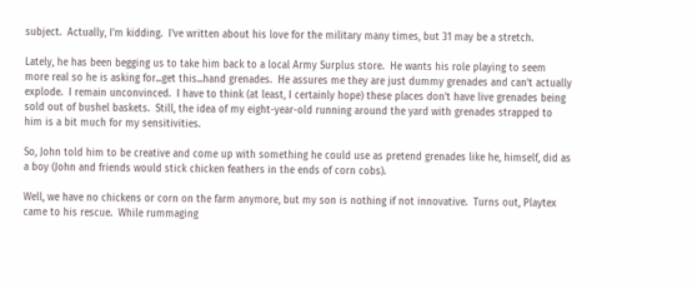subject.  Actually, I'm kidding.  I've written about his love for the military many times, but 31 may be a stretch.

Lately, he has been begging us to take him back to a local Army Surplus store.  He wants his role playing to seem more real so he is asking for...get this...hand grenades.  He assures me they are just dummy grenades and can't actually explode.  I remain unconvinced.  I have to think (at least, I certainly hope) these places don't have live grenades being sold out of bushel baskets.  Still, the idea of my eight-year-old running around the yard with grenades strapped to him is a bit much for my sensitivities.

So, John told him to be creative and come up with something he could use as pretend grenades like he, himself, did as a boy (John and friends would stick chicken feathers in the ends of corn cobs).

Well, we have no chickens or corn on the farm anymore, but my son is nothing if not innovative.  Turns out, Playtex came to his rescue.  While rummaging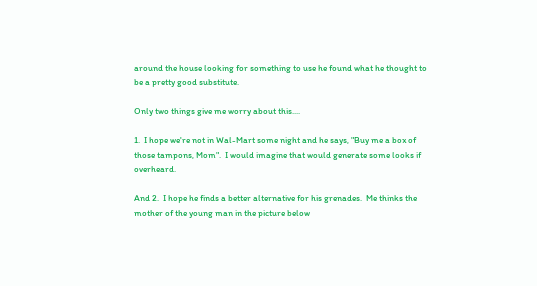around the house looking for something to use he found what he thought to be a pretty good substitute.

Only two things give me worry about this....

1.  I hope we're not in Wal-Mart some night and he says, "Buy me a box of those tampons, Mom".  I would imagine that would generate some looks if overheard.

And 2.  I hope he finds a better alternative for his grenades.  Me thinks the mother of the young man in the picture below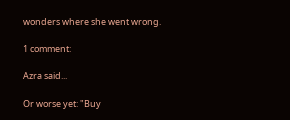wonders where she went wrong.

1 comment:

Azra said...

Or worse yet: "Buy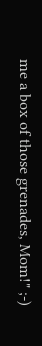me a box of those grenades, Mom!" ;-)